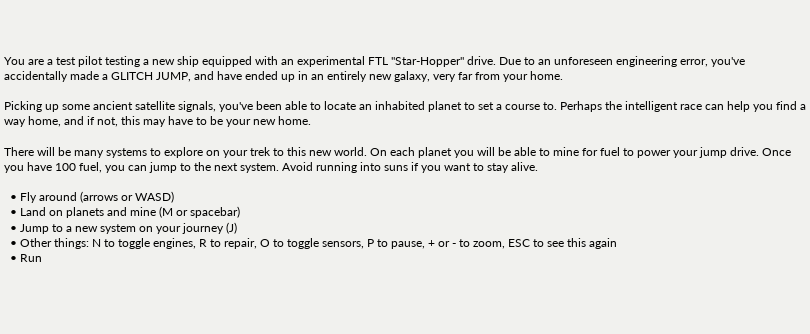You are a test pilot testing a new ship equipped with an experimental FTL "Star-Hopper" drive. Due to an unforeseen engineering error, you've accidentally made a GLITCH JUMP, and have ended up in an entirely new galaxy, very far from your home.

Picking up some ancient satellite signals, you've been able to locate an inhabited planet to set a course to. Perhaps the intelligent race can help you find a way home, and if not, this may have to be your new home.

There will be many systems to explore on your trek to this new world. On each planet you will be able to mine for fuel to power your jump drive. Once you have 100 fuel, you can jump to the next system. Avoid running into suns if you want to stay alive.

  • Fly around (arrows or WASD)
  • Land on planets and mine (M or spacebar)
  • Jump to a new system on your journey (J)
  • Other things: N to toggle engines, R to repair, O to toggle sensors, P to pause, + or - to zoom, ESC to see this again
  • Run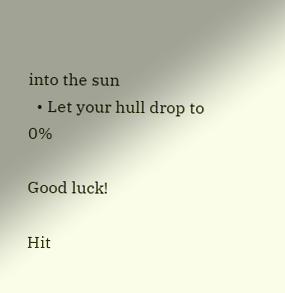into the sun
  • Let your hull drop to 0%

Good luck!

Hit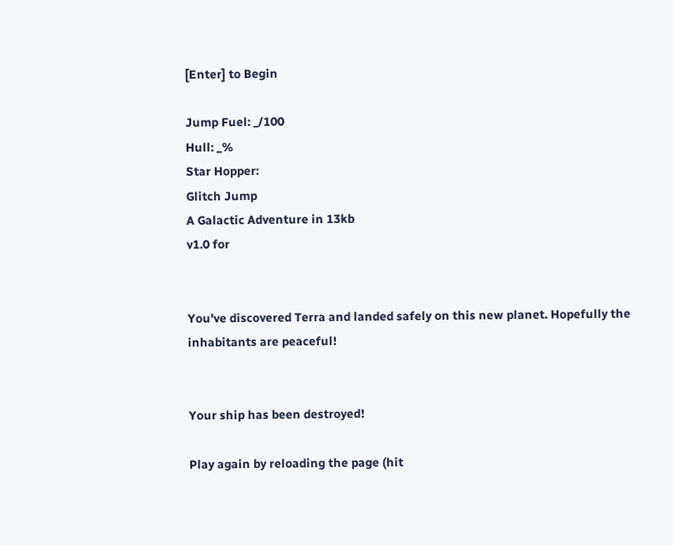[Enter] to Begin

Jump Fuel: _/100
Hull: _%
Star Hopper:
Glitch Jump
A Galactic Adventure in 13kb
v1.0 for


You've discovered Terra and landed safely on this new planet. Hopefully the inhabitants are peaceful!


Your ship has been destroyed!

Play again by reloading the page (hit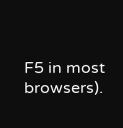F5 in most browsers).